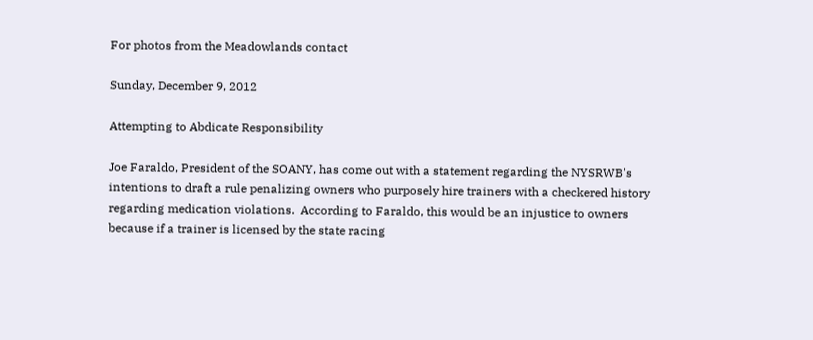For photos from the Meadowlands contact

Sunday, December 9, 2012

Attempting to Abdicate Responsibility

Joe Faraldo, President of the SOANY, has come out with a statement regarding the NYSRWB's intentions to draft a rule penalizing owners who purposely hire trainers with a checkered history regarding medication violations.  According to Faraldo, this would be an injustice to owners because if a trainer is licensed by the state racing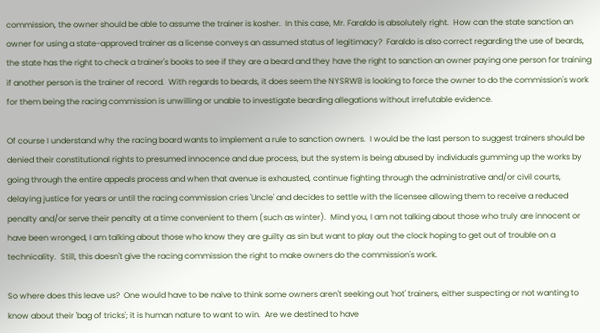commission, the owner should be able to assume the trainer is kosher.  In this case, Mr. Faraldo is absolutely right.  How can the state sanction an owner for using a state-approved trainer as a license conveys an assumed status of legitimacy?  Faraldo is also correct regarding the use of beards, the state has the right to check a trainer's books to see if they are a beard and they have the right to sanction an owner paying one person for training if another person is the trainer of record.  With regards to beards, it does seem the NYSRWB is looking to force the owner to do the commission's work for them being the racing commission is unwilling or unable to investigate bearding allegations without irrefutable evidence.

Of course I understand why the racing board wants to implement a rule to sanction owners.  I would be the last person to suggest trainers should be denied their constitutional rights to presumed innocence and due process, but the system is being abused by individuals gumming up the works by going through the entire appeals process and when that avenue is exhausted, continue fighting through the administrative and/or civil courts, delaying justice for years or until the racing commission cries 'Uncle' and decides to settle with the licensee allowing them to receive a reduced penalty and/or serve their penalty at a time convenient to them (such as winter).  Mind you, I am not talking about those who truly are innocent or have been wronged, I am talking about those who know they are guilty as sin but want to play out the clock hoping to get out of trouble on a technicality.  Still, this doesn't give the racing commission the right to make owners do the commission's work.

So where does this leave us?  One would have to be naive to think some owners aren't seeking out 'hot' trainers, either suspecting or not wanting to know about their 'bag of tricks'; it is human nature to want to win.  Are we destined to have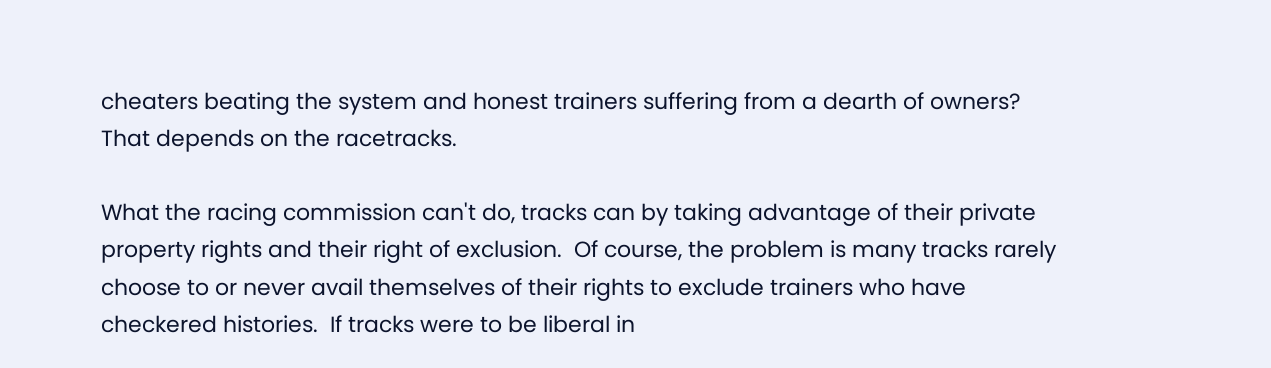cheaters beating the system and honest trainers suffering from a dearth of owners?  That depends on the racetracks.

What the racing commission can't do, tracks can by taking advantage of their private property rights and their right of exclusion.  Of course, the problem is many tracks rarely choose to or never avail themselves of their rights to exclude trainers who have checkered histories.  If tracks were to be liberal in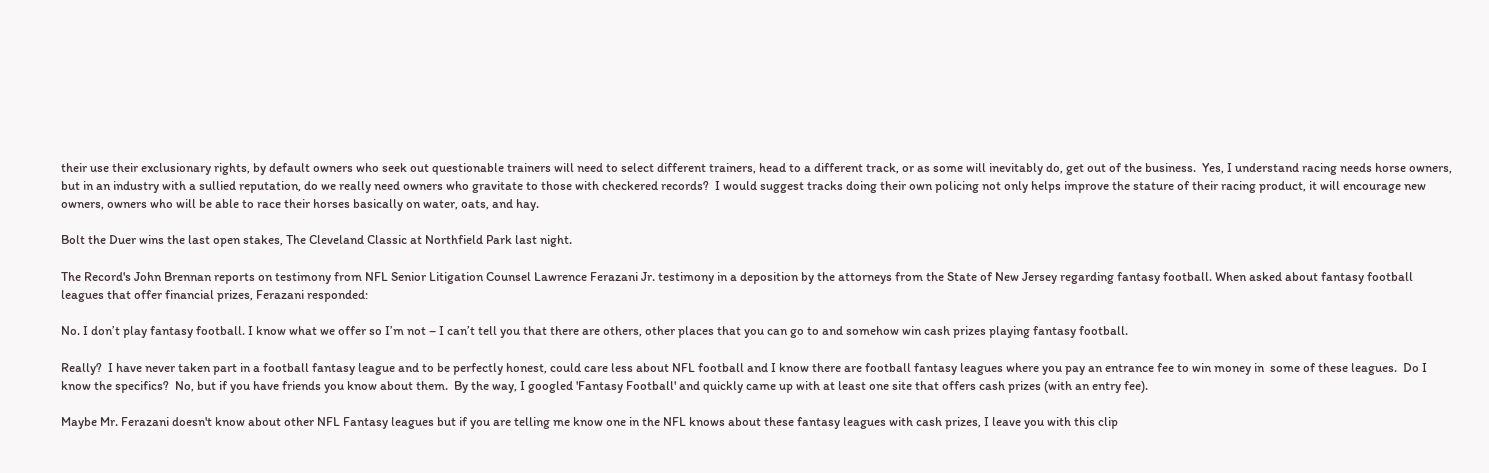their use their exclusionary rights, by default owners who seek out questionable trainers will need to select different trainers, head to a different track, or as some will inevitably do, get out of the business.  Yes, I understand racing needs horse owners, but in an industry with a sullied reputation, do we really need owners who gravitate to those with checkered records?  I would suggest tracks doing their own policing not only helps improve the stature of their racing product, it will encourage new owners, owners who will be able to race their horses basically on water, oats, and hay.

Bolt the Duer wins the last open stakes, The Cleveland Classic at Northfield Park last night.

The Record's John Brennan reports on testimony from NFL Senior Litigation Counsel Lawrence Ferazani Jr. testimony in a deposition by the attorneys from the State of New Jersey regarding fantasy football. When asked about fantasy football leagues that offer financial prizes, Ferazani responded:

No. I don’t play fantasy football. I know what we offer so I’m not – I can’t tell you that there are others, other places that you can go to and somehow win cash prizes playing fantasy football.

Really?  I have never taken part in a football fantasy league and to be perfectly honest, could care less about NFL football and I know there are football fantasy leagues where you pay an entrance fee to win money in  some of these leagues.  Do I know the specifics?  No, but if you have friends you know about them.  By the way, I googled 'Fantasy Football' and quickly came up with at least one site that offers cash prizes (with an entry fee).

Maybe Mr. Ferazani doesn't know about other NFL Fantasy leagues but if you are telling me know one in the NFL knows about these fantasy leagues with cash prizes, I leave you with this clip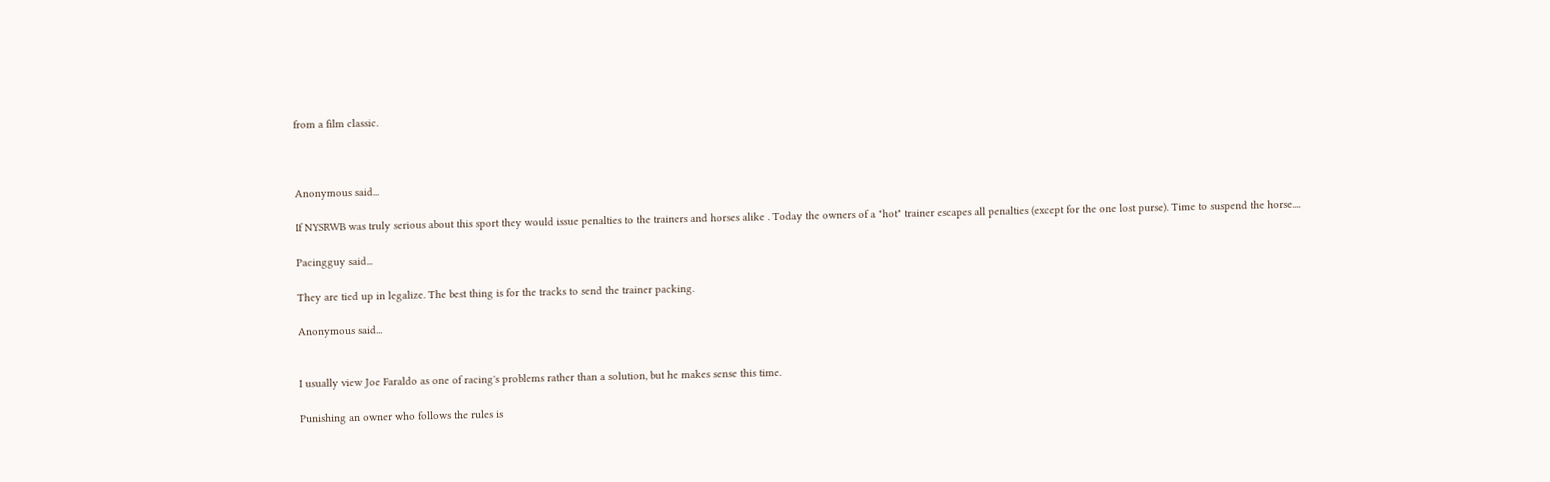from a film classic.



Anonymous said...

If NYSRWB was truly serious about this sport they would issue penalties to the trainers and horses alike . Today the owners of a "hot" trainer escapes all penalties (except for the one lost purse). Time to suspend the horse....

Pacingguy said...

They are tied up in legalize. The best thing is for the tracks to send the trainer packing.

Anonymous said...


I usually view Joe Faraldo as one of racing's problems rather than a solution, but he makes sense this time.

Punishing an owner who follows the rules is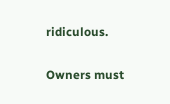ridiculous.

Owners must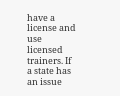have a license and use licensed trainers. If a state has an issue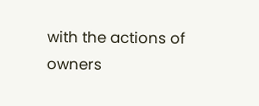with the actions of owners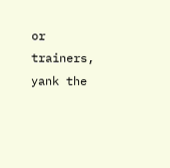or trainers, yank the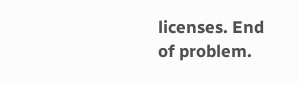licenses. End of problem.